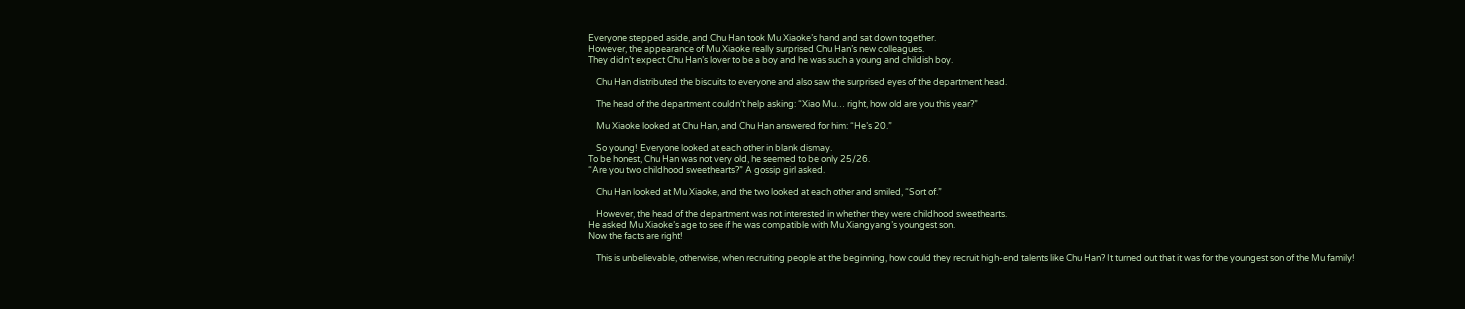Everyone stepped aside, and Chu Han took Mu Xiaoke’s hand and sat down together.
However, the appearance of Mu Xiaoke really surprised Chu Han’s new colleagues.
They didn’t expect Chu Han’s lover to be a boy and he was such a young and childish boy.

    Chu Han distributed the biscuits to everyone and also saw the surprised eyes of the department head.

    The head of the department couldn’t help asking: “Xiao Mu… right, how old are you this year?”

    Mu Xiaoke looked at Chu Han, and Chu Han answered for him: “He’s 20.”

    So young! Everyone looked at each other in blank dismay.
To be honest, Chu Han was not very old, he seemed to be only 25/26.
“Are you two childhood sweethearts?” A gossip girl asked.

    Chu Han looked at Mu Xiaoke, and the two looked at each other and smiled, “Sort of.”

    However, the head of the department was not interested in whether they were childhood sweethearts.
He asked Mu Xiaoke’s age to see if he was compatible with Mu Xiangyang’s youngest son.
Now the facts are right!

    This is unbelievable, otherwise, when recruiting people at the beginning, how could they recruit high-end talents like Chu Han? It turned out that it was for the youngest son of the Mu family!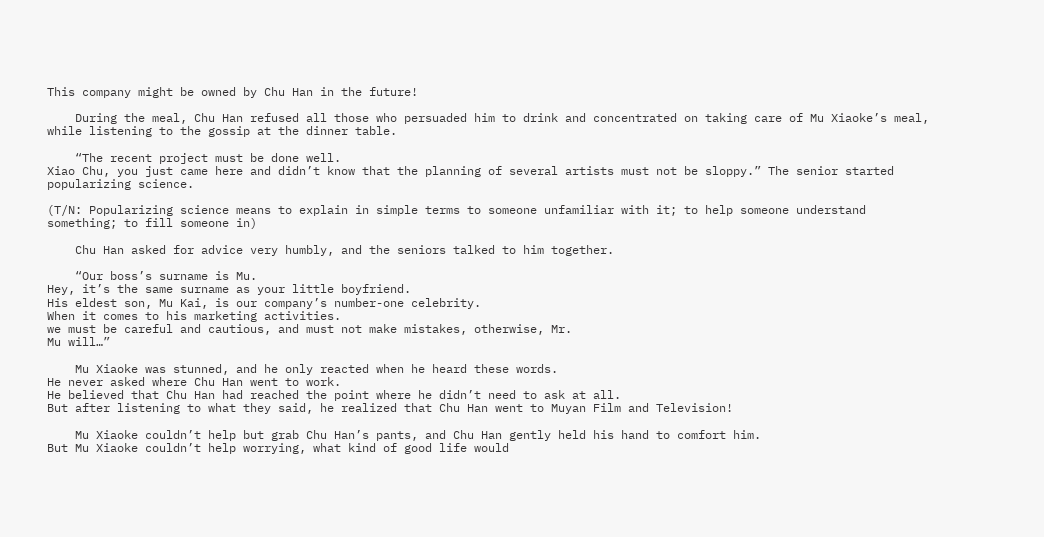This company might be owned by Chu Han in the future!

    During the meal, Chu Han refused all those who persuaded him to drink and concentrated on taking care of Mu Xiaoke’s meal, while listening to the gossip at the dinner table.

    “The recent project must be done well.
Xiao Chu, you just came here and didn’t know that the planning of several artists must not be sloppy.” The senior started popularizing science.

(T/N: Popularizing science means to explain in simple terms to someone unfamiliar with it; to help someone understand something; to fill someone in)

    Chu Han asked for advice very humbly, and the seniors talked to him together.

    “Our boss’s surname is Mu.
Hey, it’s the same surname as your little boyfriend.
His eldest son, Mu Kai, is our company’s number-one celebrity.
When it comes to his marketing activities.
we must be careful and cautious, and must not make mistakes, otherwise, Mr.
Mu will…”

    Mu Xiaoke was stunned, and he only reacted when he heard these words.
He never asked where Chu Han went to work.
He believed that Chu Han had reached the point where he didn’t need to ask at all.
But after listening to what they said, he realized that Chu Han went to Muyan Film and Television!

    Mu Xiaoke couldn’t help but grab Chu Han’s pants, and Chu Han gently held his hand to comfort him.
But Mu Xiaoke couldn’t help worrying, what kind of good life would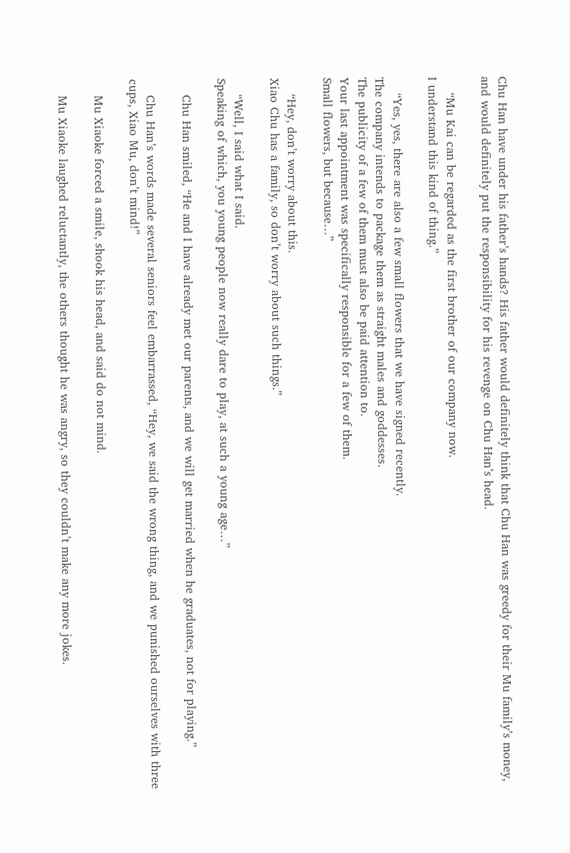Chu Han have under his father’s hands? His father would definitely think that Chu Han was greedy for their Mu family’s money, and would definitely put the responsibility for his revenge on Chu Han’s head.

    “Mu Kai can be regarded as the first brother of our company now.
I understand this kind of thing.”

    “Yes, yes, there are also a few small flowers that we have signed recently.
The company intends to package them as straight males and goddesses.
The publicity of a few of them must also be paid attention to.
Your last appointment was specifically responsible for a few of them.
Small flowers, but because…”

    “Hey, don’t worry about this.
Xiao Chu has a family, so don’t worry about such things.”

    “Well, I said what I said.
Speaking of which, you young people now really dare to play, at such a young age…”

    Chu Han smiled, “He and I have already met our parents, and we will get married when he graduates, not for playing.”

    Chu Han’s words made several seniors feel embarrassed, “Hey, we said the wrong thing, and we punished ourselves with three cups, Xiao Mu, don’t mind!”

    Mu Xiaoke forced a smile, shook his head, and said do not mind.

    Mu Xiaoke laughed reluctantly, the others thought he was angry, so they couldn’t make any more jokes.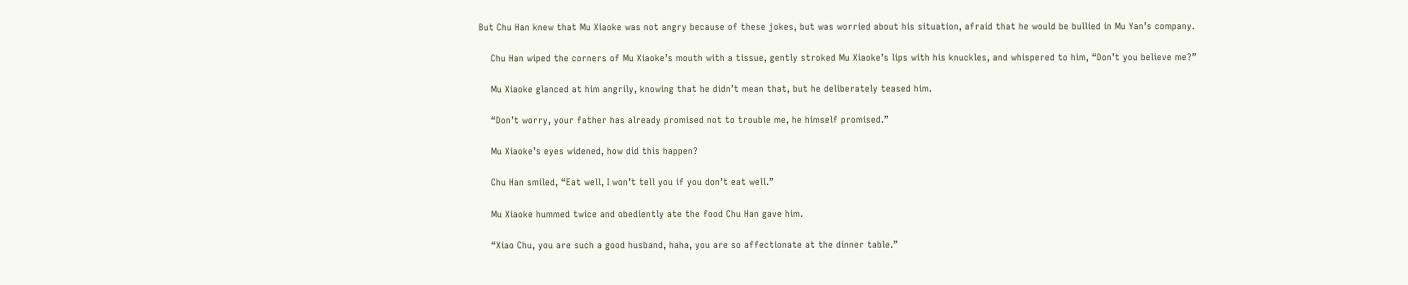But Chu Han knew that Mu Xiaoke was not angry because of these jokes, but was worried about his situation, afraid that he would be bullied in Mu Yan’s company.

    Chu Han wiped the corners of Mu Xiaoke’s mouth with a tissue, gently stroked Mu Xiaoke’s lips with his knuckles, and whispered to him, “Don’t you believe me?”

    Mu Xiaoke glanced at him angrily, knowing that he didn’t mean that, but he deliberately teased him.

    “Don’t worry, your father has already promised not to trouble me, he himself promised.”

    Mu Xiaoke’s eyes widened, how did this happen?

    Chu Han smiled, “Eat well, I won’t tell you if you don’t eat well.”

    Mu Xiaoke hummed twice and obediently ate the food Chu Han gave him.

    “Xiao Chu, you are such a good husband, haha, you are so affectionate at the dinner table.”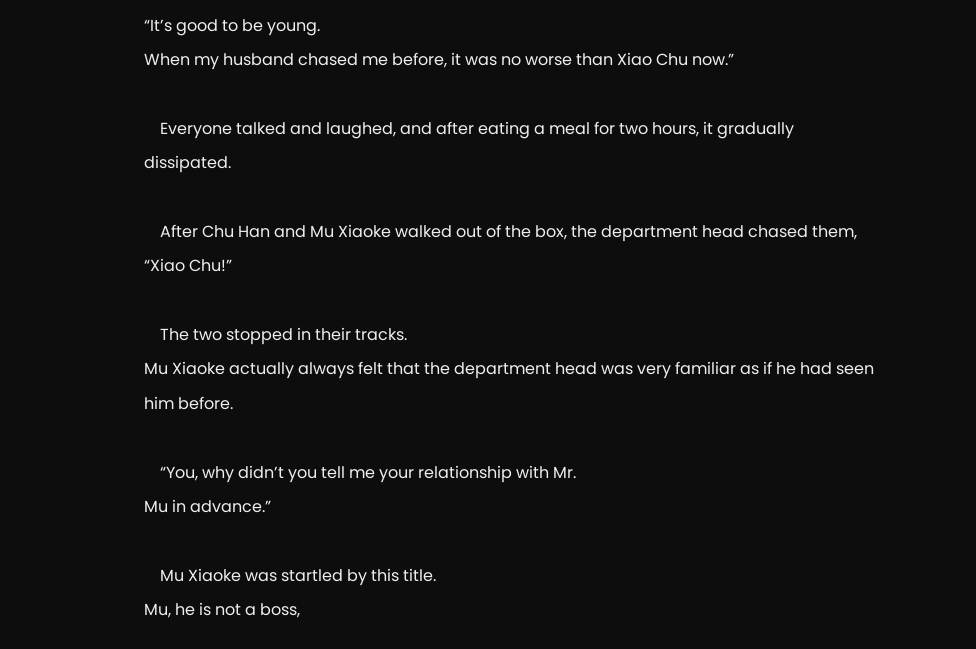“It’s good to be young.
When my husband chased me before, it was no worse than Xiao Chu now.”

    Everyone talked and laughed, and after eating a meal for two hours, it gradually dissipated.

    After Chu Han and Mu Xiaoke walked out of the box, the department head chased them, “Xiao Chu!”

    The two stopped in their tracks.
Mu Xiaoke actually always felt that the department head was very familiar as if he had seen him before.

    “You, why didn’t you tell me your relationship with Mr.
Mu in advance.”

    Mu Xiaoke was startled by this title.
Mu, he is not a boss,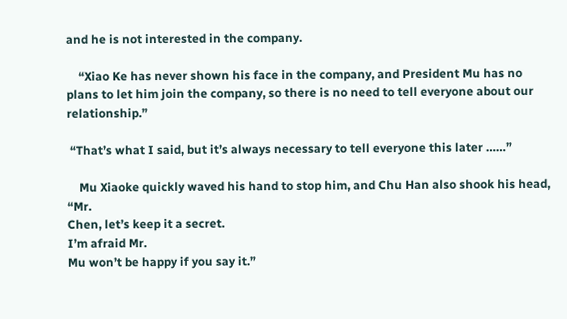and he is not interested in the company.

    “Xiao Ke has never shown his face in the company, and President Mu has no plans to let him join the company, so there is no need to tell everyone about our relationship.”

 “That’s what I said, but it’s always necessary to tell everyone this later ……”

    Mu Xiaoke quickly waved his hand to stop him, and Chu Han also shook his head, “Mr.
Chen, let’s keep it a secret.
I’m afraid Mr.
Mu won’t be happy if you say it.”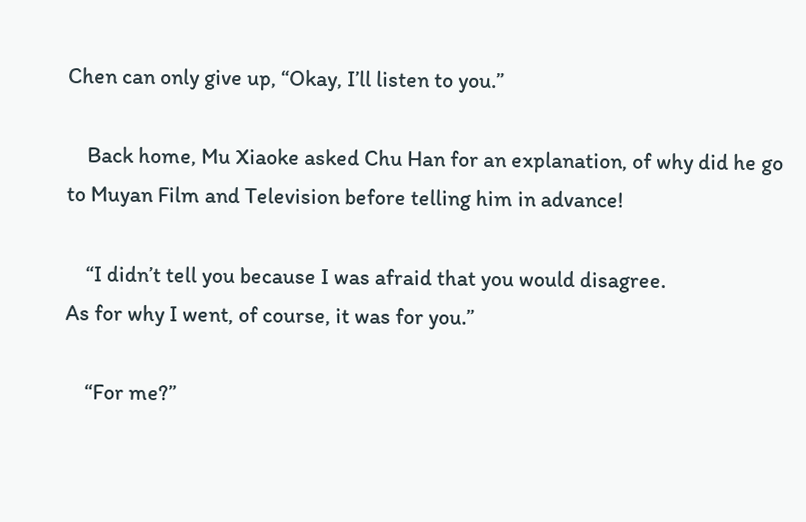Chen can only give up, “Okay, I’ll listen to you.”

    Back home, Mu Xiaoke asked Chu Han for an explanation, of why did he go to Muyan Film and Television before telling him in advance!

    “I didn’t tell you because I was afraid that you would disagree.
As for why I went, of course, it was for you.”

    “For me?”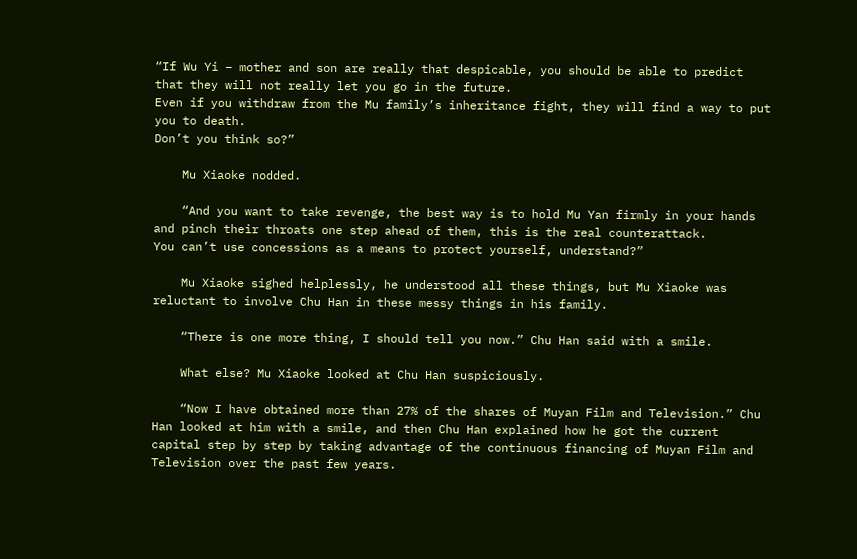“If Wu Yi – mother and son are really that despicable, you should be able to predict that they will not really let you go in the future.
Even if you withdraw from the Mu family’s inheritance fight, they will find a way to put you to death.
Don’t you think so?”

    Mu Xiaoke nodded.

    “And you want to take revenge, the best way is to hold Mu Yan firmly in your hands and pinch their throats one step ahead of them, this is the real counterattack.
You can’t use concessions as a means to protect yourself, understand?”

    Mu Xiaoke sighed helplessly, he understood all these things, but Mu Xiaoke was reluctant to involve Chu Han in these messy things in his family.

    “There is one more thing, I should tell you now.” Chu Han said with a smile.

    What else? Mu Xiaoke looked at Chu Han suspiciously.

    “Now I have obtained more than 27% of the shares of Muyan Film and Television.” Chu Han looked at him with a smile, and then Chu Han explained how he got the current capital step by step by taking advantage of the continuous financing of Muyan Film and Television over the past few years.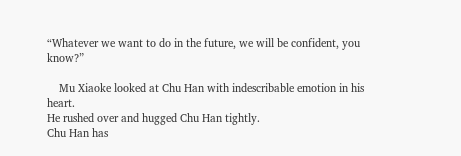“Whatever we want to do in the future, we will be confident, you know?”

    Mu Xiaoke looked at Chu Han with indescribable emotion in his heart.
He rushed over and hugged Chu Han tightly.
Chu Han has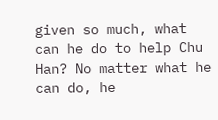given so much, what can he do to help Chu Han? No matter what he can do, he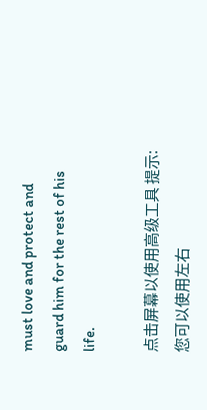must love and protect and guard him for the rest of his life.

点击屏幕以使用高级工具 提示:您可以使用左右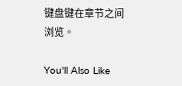键盘键在章节之间浏览。

You'll Also Like